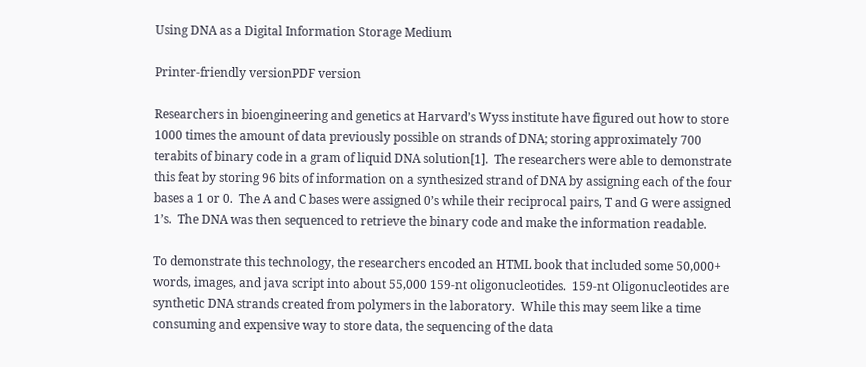Using DNA as a Digital Information Storage Medium

Printer-friendly versionPDF version

Researchers in bioengineering and genetics at Harvard’s Wyss institute have figured out how to store 1000 times the amount of data previously possible on strands of DNA; storing approximately 700 terabits of binary code in a gram of liquid DNA solution[1].  The researchers were able to demonstrate this feat by storing 96 bits of information on a synthesized strand of DNA by assigning each of the four bases a 1 or 0.  The A and C bases were assigned 0’s while their reciprocal pairs, T and G were assigned 1’s.  The DNA was then sequenced to retrieve the binary code and make the information readable.

To demonstrate this technology, the researchers encoded an HTML book that included some 50,000+ words, images, and java script into about 55,000 159-nt oligonucleotides.  159-nt Oligonucleotides are synthetic DNA strands created from polymers in the laboratory.  While this may seem like a time consuming and expensive way to store data, the sequencing of the data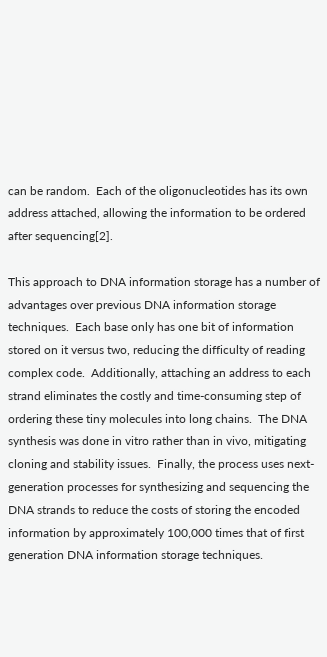can be random.  Each of the oligonucleotides has its own address attached, allowing the information to be ordered after sequencing[2].

This approach to DNA information storage has a number of advantages over previous DNA information storage techniques.  Each base only has one bit of information stored on it versus two, reducing the difficulty of reading complex code.  Additionally, attaching an address to each strand eliminates the costly and time-consuming step of ordering these tiny molecules into long chains.  The DNA synthesis was done in vitro rather than in vivo, mitigating cloning and stability issues.  Finally, the process uses next-generation processes for synthesizing and sequencing the DNA strands to reduce the costs of storing the encoded information by approximately 100,000 times that of first generation DNA information storage techniques.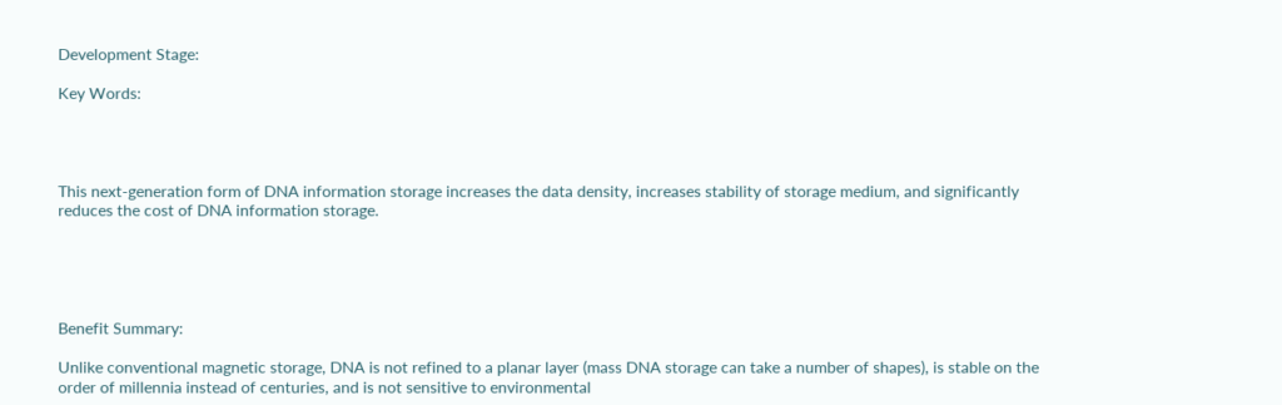Development Stage:

Key Words:




This next-generation form of DNA information storage increases the data density, increases stability of storage medium, and significantly reduces the cost of DNA information storage.





Benefit Summary:

Unlike conventional magnetic storage, DNA is not refined to a planar layer (mass DNA storage can take a number of shapes), is stable on the order of millennia instead of centuries, and is not sensitive to environmental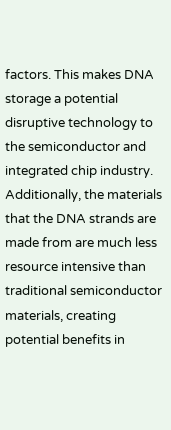factors. This makes DNA storage a potential disruptive technology to the semiconductor and integrated chip industry. Additionally, the materials that the DNA strands are made from are much less resource intensive than traditional semiconductor materials, creating potential benefits in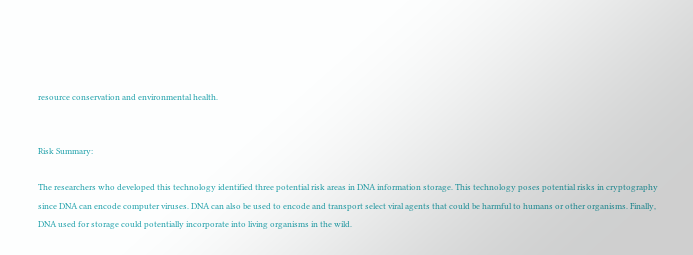resource conservation and environmental health.


Risk Summary:

The researchers who developed this technology identified three potential risk areas in DNA information storage. This technology poses potential risks in cryptography since DNA can encode computer viruses. DNA can also be used to encode and transport select viral agents that could be harmful to humans or other organisms. Finally, DNA used for storage could potentially incorporate into living organisms in the wild.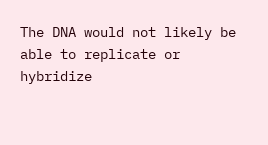The DNA would not likely be able to replicate or hybridize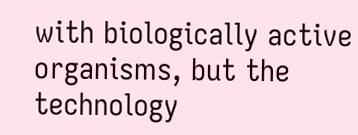with biologically active organisms, but the technology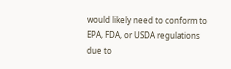would likely need to conform to EPA, FDA, or USDA regulations due to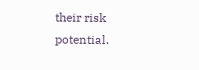their risk potential.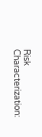Risk Characterization: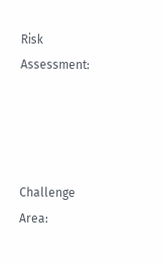Risk Assessment:




Challenge Area: